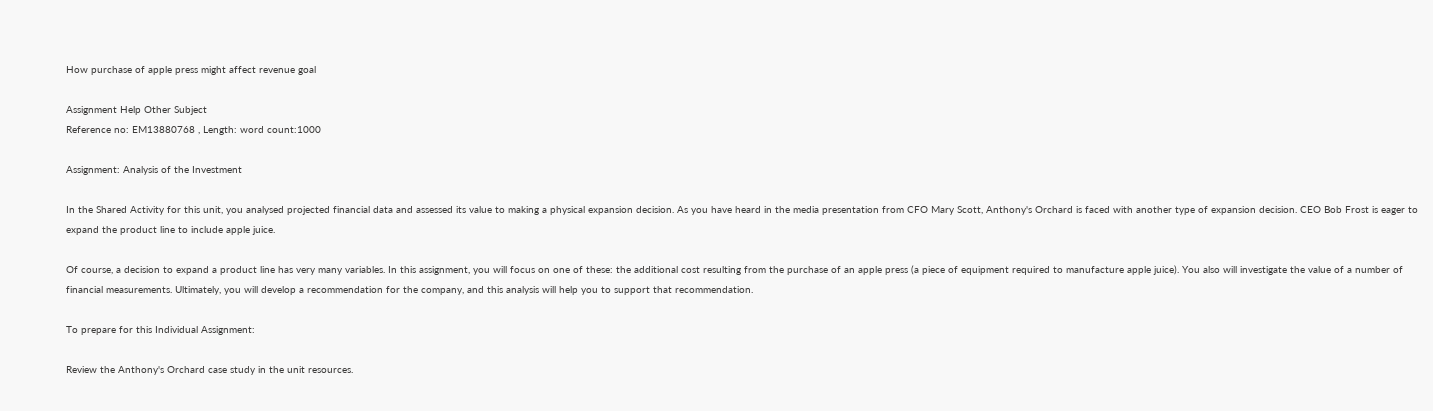How purchase of apple press might affect revenue goal

Assignment Help Other Subject
Reference no: EM13880768 , Length: word count:1000

Assignment: Analysis of the Investment

In the Shared Activity for this unit, you analysed projected financial data and assessed its value to making a physical expansion decision. As you have heard in the media presentation from CFO Mary Scott, Anthony's Orchard is faced with another type of expansion decision. CEO Bob Frost is eager to expand the product line to include apple juice.

Of course, a decision to expand a product line has very many variables. In this assignment, you will focus on one of these: the additional cost resulting from the purchase of an apple press (a piece of equipment required to manufacture apple juice). You also will investigate the value of a number of financial measurements. Ultimately, you will develop a recommendation for the company, and this analysis will help you to support that recommendation.

To prepare for this Individual Assignment:

Review the Anthony's Orchard case study in the unit resources.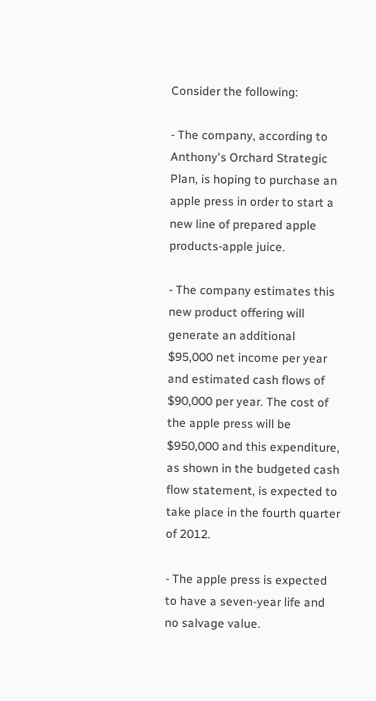Consider the following:

- The company, according to Anthony's Orchard Strategic Plan, is hoping to purchase an apple press in order to start a new line of prepared apple products-apple juice.

- The company estimates this new product offering will generate an additional $95,000 net income per year and estimated cash flows of $90,000 per year. The cost of the apple press will be $950,000 and this expenditure, as shown in the budgeted cash flow statement, is expected to take place in the fourth quarter of 2012.

- The apple press is expected to have a seven-year life and no salvage value.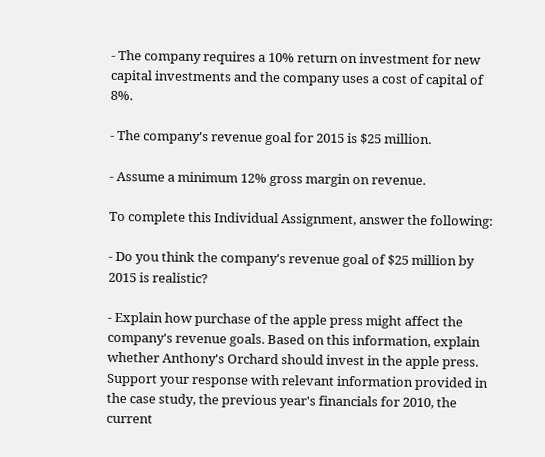- The company requires a 10% return on investment for new capital investments and the company uses a cost of capital of 8%.

- The company's revenue goal for 2015 is $25 million.

- Assume a minimum 12% gross margin on revenue.

To complete this Individual Assignment, answer the following:

- Do you think the company's revenue goal of $25 million by 2015 is realistic?

- Explain how purchase of the apple press might affect the company's revenue goals. Based on this information, explain whether Anthony's Orchard should invest in the apple press. Support your response with relevant information provided in the case study, the previous year's financials for 2010, the current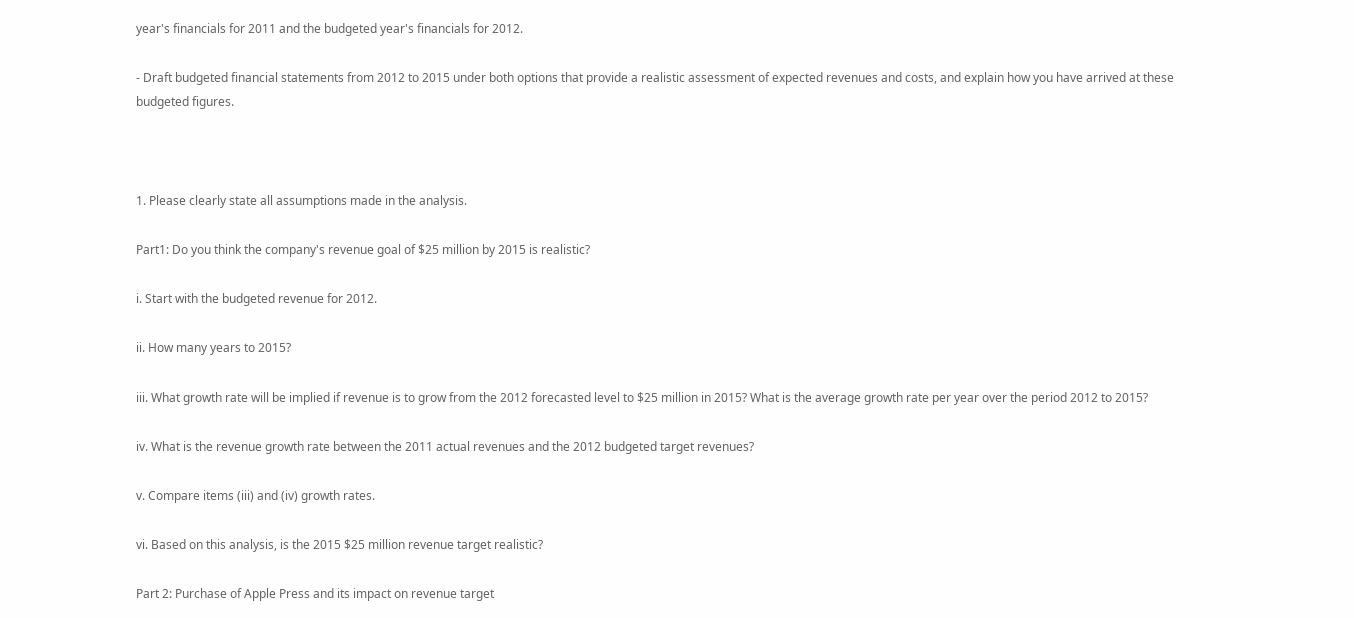year's financials for 2011 and the budgeted year's financials for 2012.

- Draft budgeted financial statements from 2012 to 2015 under both options that provide a realistic assessment of expected revenues and costs, and explain how you have arrived at these budgeted figures.



1. Please clearly state all assumptions made in the analysis.

Part1: Do you think the company's revenue goal of $25 million by 2015 is realistic?

i. Start with the budgeted revenue for 2012.

ii. How many years to 2015?

iii. What growth rate will be implied if revenue is to grow from the 2012 forecasted level to $25 million in 2015? What is the average growth rate per year over the period 2012 to 2015?

iv. What is the revenue growth rate between the 2011 actual revenues and the 2012 budgeted target revenues?

v. Compare items (iii) and (iv) growth rates.

vi. Based on this analysis, is the 2015 $25 million revenue target realistic?

Part 2: Purchase of Apple Press and its impact on revenue target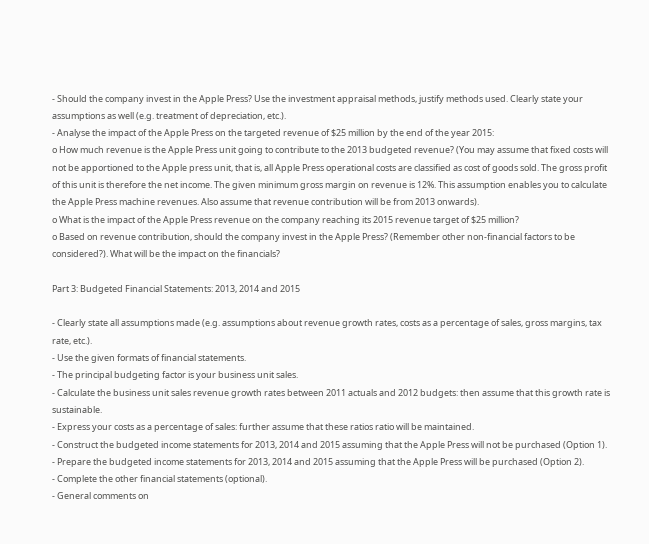- Should the company invest in the Apple Press? Use the investment appraisal methods, justify methods used. Clearly state your assumptions as well (e.g. treatment of depreciation, etc.).
- Analyse the impact of the Apple Press on the targeted revenue of $25 million by the end of the year 2015:
o How much revenue is the Apple Press unit going to contribute to the 2013 budgeted revenue? (You may assume that fixed costs will not be apportioned to the Apple press unit, that is, all Apple Press operational costs are classified as cost of goods sold. The gross profit of this unit is therefore the net income. The given minimum gross margin on revenue is 12%. This assumption enables you to calculate the Apple Press machine revenues. Also assume that revenue contribution will be from 2013 onwards).
o What is the impact of the Apple Press revenue on the company reaching its 2015 revenue target of $25 million?
o Based on revenue contribution, should the company invest in the Apple Press? (Remember other non-financial factors to be considered?). What will be the impact on the financials?

Part 3: Budgeted Financial Statements: 2013, 2014 and 2015

- Clearly state all assumptions made (e.g. assumptions about revenue growth rates, costs as a percentage of sales, gross margins, tax rate, etc.).
- Use the given formats of financial statements.
- The principal budgeting factor is your business unit sales.
- Calculate the business unit sales revenue growth rates between 2011 actuals and 2012 budgets: then assume that this growth rate is sustainable.
- Express your costs as a percentage of sales: further assume that these ratios ratio will be maintained.
- Construct the budgeted income statements for 2013, 2014 and 2015 assuming that the Apple Press will not be purchased (Option 1).
- Prepare the budgeted income statements for 2013, 2014 and 2015 assuming that the Apple Press will be purchased (Option 2).
- Complete the other financial statements (optional).
- General comments on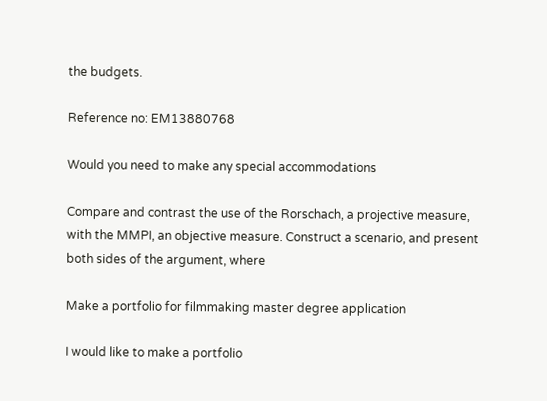the budgets.

Reference no: EM13880768

Would you need to make any special accommodations

Compare and contrast the use of the Rorschach, a projective measure, with the MMPI, an objective measure. Construct a scenario, and present both sides of the argument, where

Make a portfolio for filmmaking master degree application

I would like to make a portfolio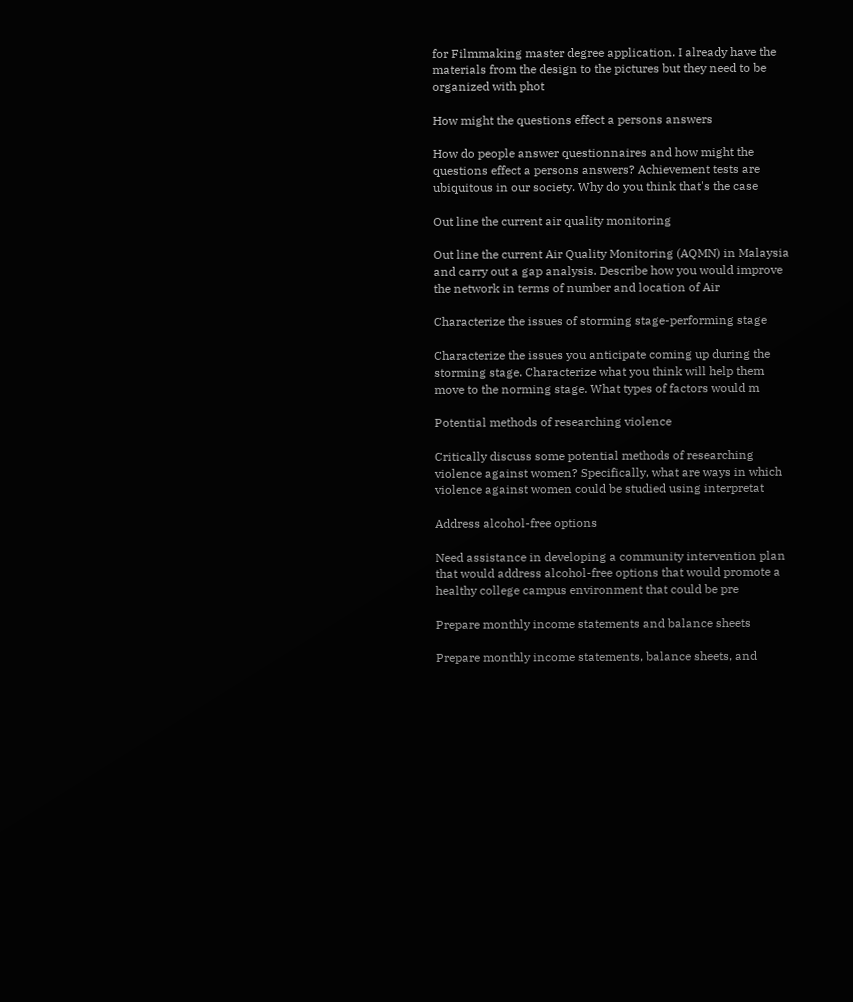for Filmmaking master degree application. I already have the materials from the design to the pictures but they need to be organized with phot

How might the questions effect a persons answers

How do people answer questionnaires and how might the questions effect a persons answers? Achievement tests are ubiquitous in our society. Why do you think that's the case

Out line the current air quality monitoring

Out line the current Air Quality Monitoring (AQMN) in Malaysia and carry out a gap analysis. Describe how you would improve the network in terms of number and location of Air

Characterize the issues of storming stage-performing stage

Characterize the issues you anticipate coming up during the storming stage. Characterize what you think will help them move to the norming stage. What types of factors would m

Potential methods of researching violence

Critically discuss some potential methods of researching violence against women? Specifically, what are ways in which violence against women could be studied using interpretat

Address alcohol-free options

Need assistance in developing a community intervention plan that would address alcohol-free options that would promote a healthy college campus environment that could be pre

Prepare monthly income statements and balance sheets

Prepare monthly income statements, balance sheets, and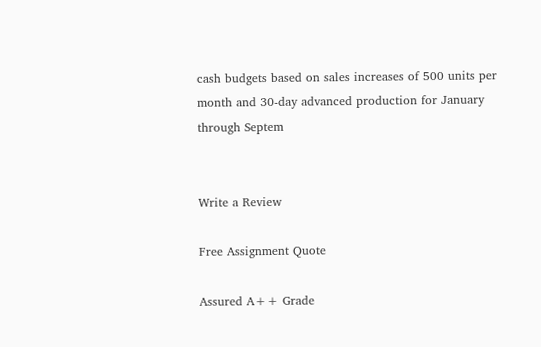cash budgets based on sales increases of 500 units per month and 30-day advanced production for January through Septem


Write a Review

Free Assignment Quote

Assured A++ Grade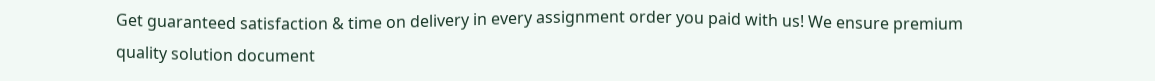Get guaranteed satisfaction & time on delivery in every assignment order you paid with us! We ensure premium quality solution document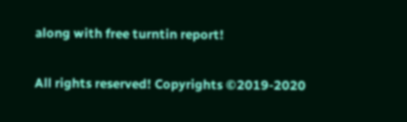along with free turntin report!

All rights reserved! Copyrights ©2019-2020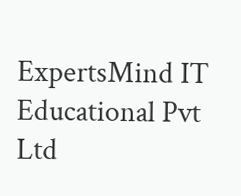ExpertsMind IT Educational Pvt Ltd